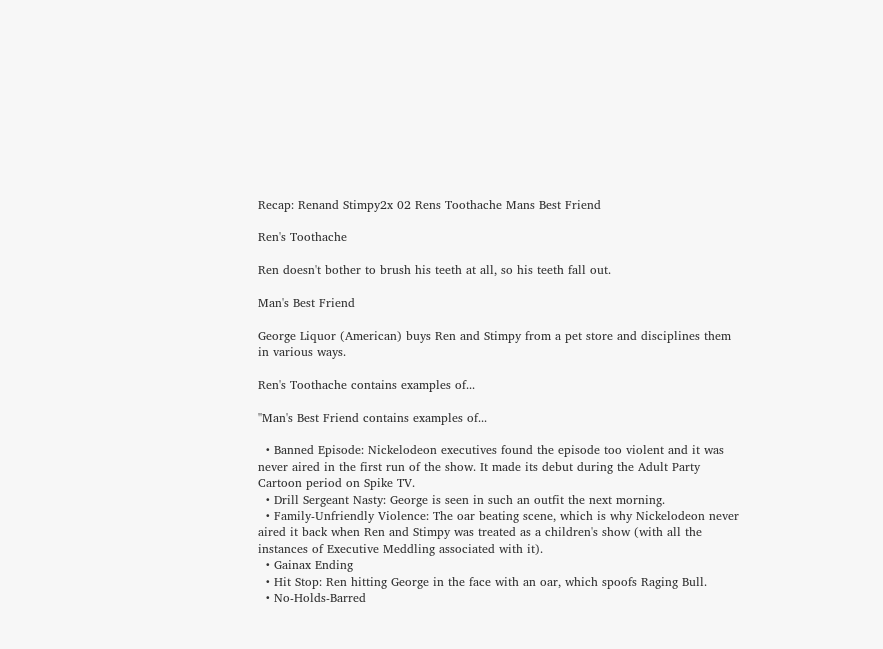Recap: Renand Stimpy2x 02 Rens Toothache Mans Best Friend

Ren's Toothache

Ren doesn't bother to brush his teeth at all, so his teeth fall out.

Man's Best Friend

George Liquor (American) buys Ren and Stimpy from a pet store and disciplines them in various ways.

Ren's Toothache contains examples of...

''Man's Best Friend contains examples of...

  • Banned Episode: Nickelodeon executives found the episode too violent and it was never aired in the first run of the show. It made its debut during the Adult Party Cartoon period on Spike TV.
  • Drill Sergeant Nasty: George is seen in such an outfit the next morning.
  • Family-Unfriendly Violence: The oar beating scene, which is why Nickelodeon never aired it back when Ren and Stimpy was treated as a children's show (with all the instances of Executive Meddling associated with it).
  • Gainax Ending
  • Hit Stop: Ren hitting George in the face with an oar, which spoofs Raging Bull.
  • No-Holds-Barred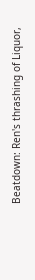Beatdown: Ren's thrashing of Liquor,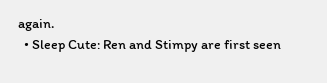again.
  • Sleep Cute: Ren and Stimpy are first seen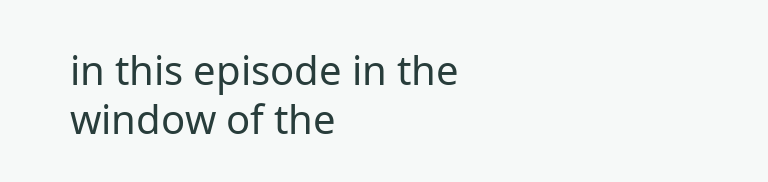in this episode in the window of the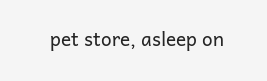pet store, asleep on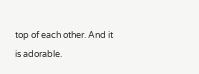top of each other. And it is adorable.